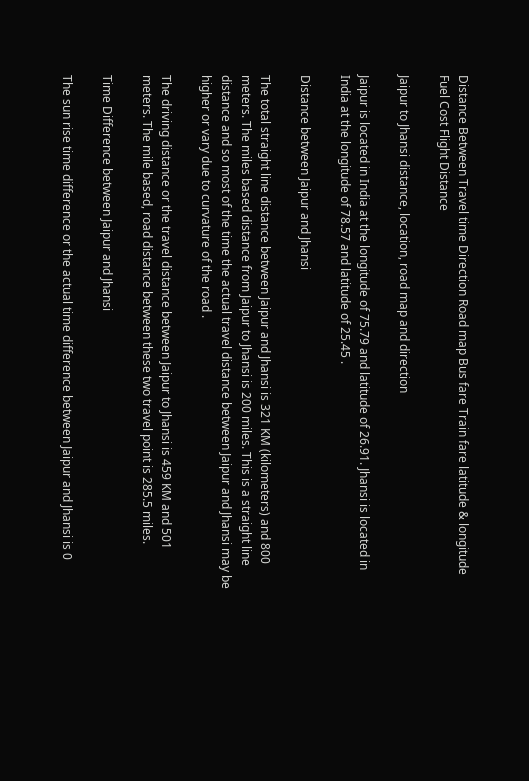Distance Between Travel time Direction Road map Bus fare Train fare latitude & longitude Fuel Cost Flight Distance

Jaipur to Jhansi distance, location, road map and direction

Jaipur is located in India at the longitude of 75.79 and latitude of 26.91. Jhansi is located in India at the longitude of 78.57 and latitude of 25.45 .

Distance between Jaipur and Jhansi

The total straight line distance between Jaipur and Jhansi is 321 KM (kilometers) and 800 meters. The miles based distance from Jaipur to Jhansi is 200 miles. This is a straight line distance and so most of the time the actual travel distance between Jaipur and Jhansi may be higher or vary due to curvature of the road .

The driving distance or the travel distance between Jaipur to Jhansi is 459 KM and 501 meters. The mile based, road distance between these two travel point is 285.5 miles.

Time Difference between Jaipur and Jhansi

The sun rise time difference or the actual time difference between Jaipur and Jhansi is 0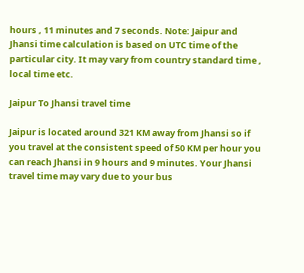hours , 11 minutes and 7 seconds. Note: Jaipur and Jhansi time calculation is based on UTC time of the particular city. It may vary from country standard time , local time etc.

Jaipur To Jhansi travel time

Jaipur is located around 321 KM away from Jhansi so if you travel at the consistent speed of 50 KM per hour you can reach Jhansi in 9 hours and 9 minutes. Your Jhansi travel time may vary due to your bus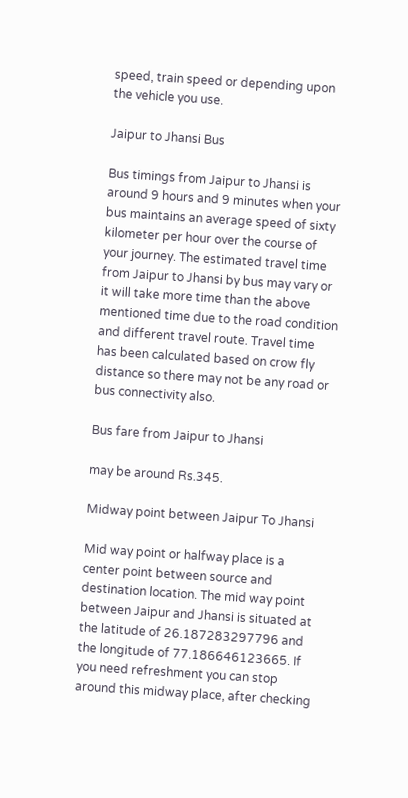speed, train speed or depending upon the vehicle you use.

Jaipur to Jhansi Bus

Bus timings from Jaipur to Jhansi is around 9 hours and 9 minutes when your bus maintains an average speed of sixty kilometer per hour over the course of your journey. The estimated travel time from Jaipur to Jhansi by bus may vary or it will take more time than the above mentioned time due to the road condition and different travel route. Travel time has been calculated based on crow fly distance so there may not be any road or bus connectivity also.

Bus fare from Jaipur to Jhansi

may be around Rs.345.

Midway point between Jaipur To Jhansi

Mid way point or halfway place is a center point between source and destination location. The mid way point between Jaipur and Jhansi is situated at the latitude of 26.187283297796 and the longitude of 77.186646123665. If you need refreshment you can stop around this midway place, after checking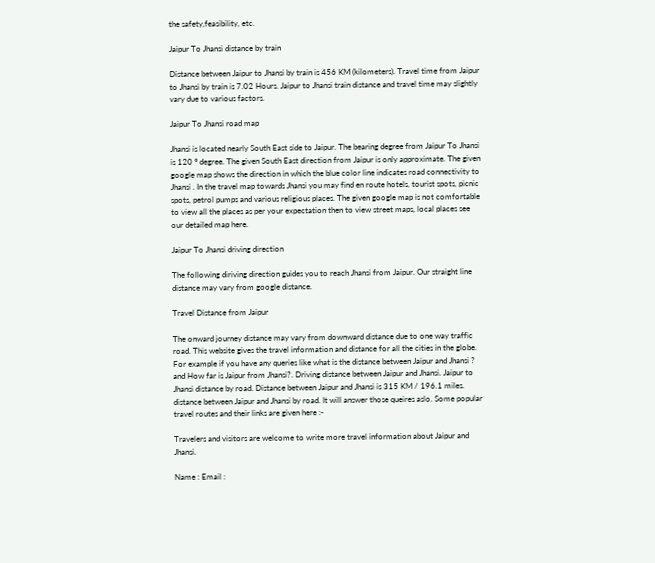the safety,feasibility, etc.

Jaipur To Jhansi distance by train

Distance between Jaipur to Jhansi by train is 456 KM (kilometers). Travel time from Jaipur to Jhansi by train is 7.02 Hours. Jaipur to Jhansi train distance and travel time may slightly vary due to various factors.

Jaipur To Jhansi road map

Jhansi is located nearly South East side to Jaipur. The bearing degree from Jaipur To Jhansi is 120 ° degree. The given South East direction from Jaipur is only approximate. The given google map shows the direction in which the blue color line indicates road connectivity to Jhansi . In the travel map towards Jhansi you may find en route hotels, tourist spots, picnic spots, petrol pumps and various religious places. The given google map is not comfortable to view all the places as per your expectation then to view street maps, local places see our detailed map here.

Jaipur To Jhansi driving direction

The following diriving direction guides you to reach Jhansi from Jaipur. Our straight line distance may vary from google distance.

Travel Distance from Jaipur

The onward journey distance may vary from downward distance due to one way traffic road. This website gives the travel information and distance for all the cities in the globe. For example if you have any queries like what is the distance between Jaipur and Jhansi ? and How far is Jaipur from Jhansi?. Driving distance between Jaipur and Jhansi. Jaipur to Jhansi distance by road. Distance between Jaipur and Jhansi is 315 KM / 196.1 miles. distance between Jaipur and Jhansi by road. It will answer those queires aslo. Some popular travel routes and their links are given here :-

Travelers and visitors are welcome to write more travel information about Jaipur and Jhansi.

Name : Email :